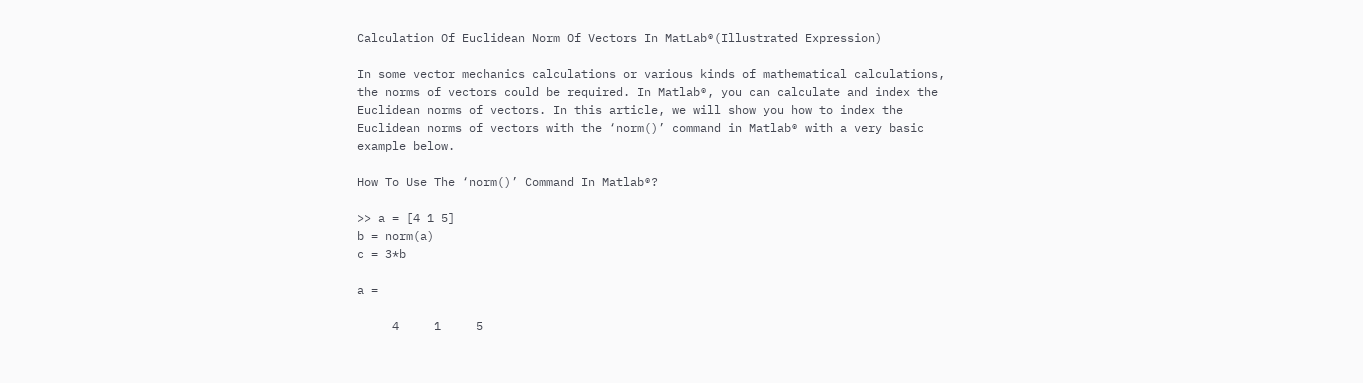Calculation Of Euclidean Norm Of Vectors In MatLab®(Illustrated Expression)

In some vector mechanics calculations or various kinds of mathematical calculations, the norms of vectors could be required. In Matlab®, you can calculate and index the Euclidean norms of vectors. In this article, we will show you how to index the Euclidean norms of vectors with the ‘norm()’ command in Matlab® with a very basic example below.

How To Use The ‘norm()’ Command In Matlab®?

>> a = [4 1 5]
b = norm(a)
c = 3*b

a =

     4     1     5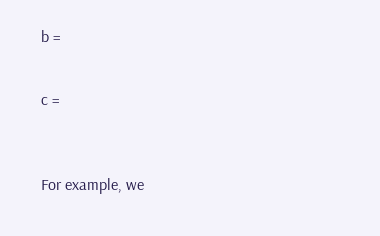b =


c =



For example, we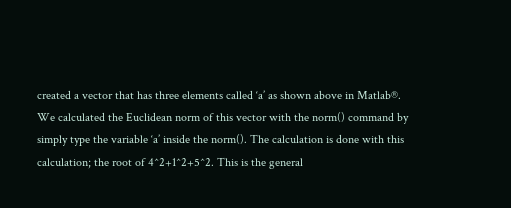created a vector that has three elements called ‘a’ as shown above in Matlab®. We calculated the Euclidean norm of this vector with the norm() command by simply type the variable ‘a’ inside the norm(). The calculation is done with this calculation; the root of 4^2+1^2+5^2. This is the general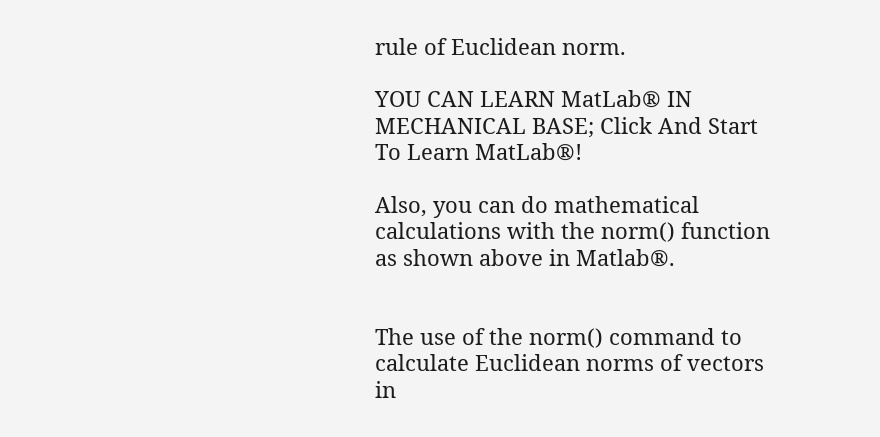rule of Euclidean norm.

YOU CAN LEARN MatLab® IN MECHANICAL BASE; Click And Start To Learn MatLab®!

Also, you can do mathematical calculations with the norm() function as shown above in Matlab®.


The use of the norm() command to calculate Euclidean norms of vectors in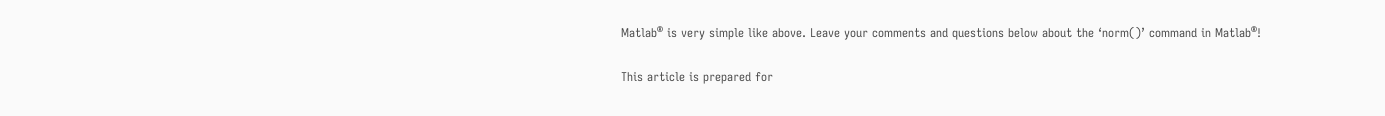Matlab® is very simple like above. Leave your comments and questions below about the ‘norm()’ command in Matlab®!

This article is prepared for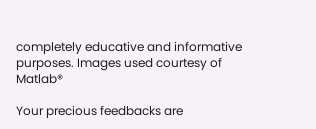completely educative and informative purposes. Images used courtesy of Matlab®

Your precious feedbacks are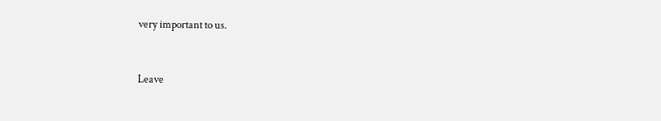very important to us.


Leave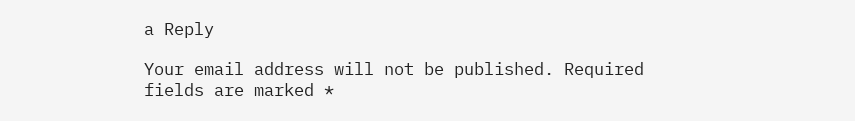a Reply

Your email address will not be published. Required fields are marked *